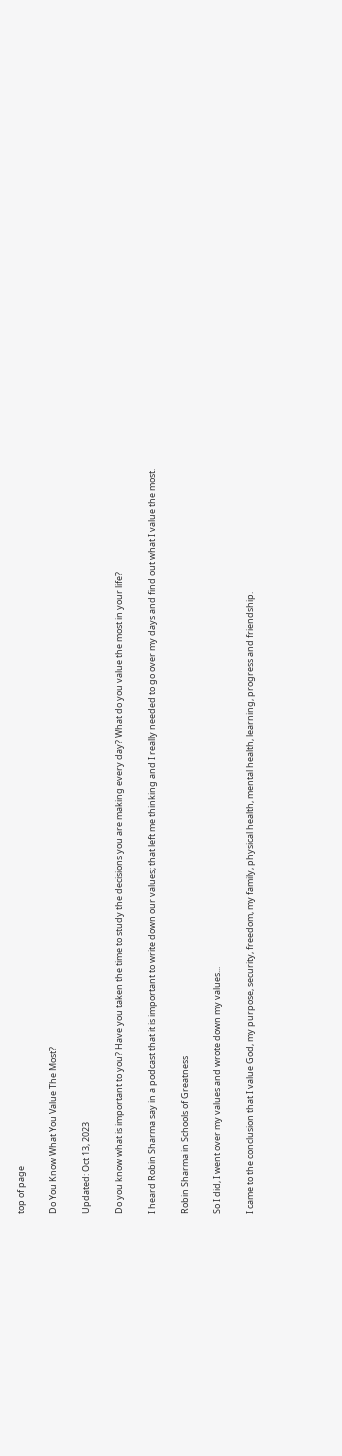top of page

Do You Know What You Value The Most?

Updated: Oct 13, 2023

Do you know what is important to you? Have you taken the time to study the decisions you are making every day? What do you value the most in your life?

I heard Robin Sharma say in a podcast that it is important to write down our values; that left me thinking and I really needed to go over my days and find out what I value the most.

Robin Sharma in Schools of Greatness

So I did, I went over my values and wrote down my values...

I came to the conclusion that I value God, my purpose, security, freedom, my family, physical health, mental health, learning, progress and friendship.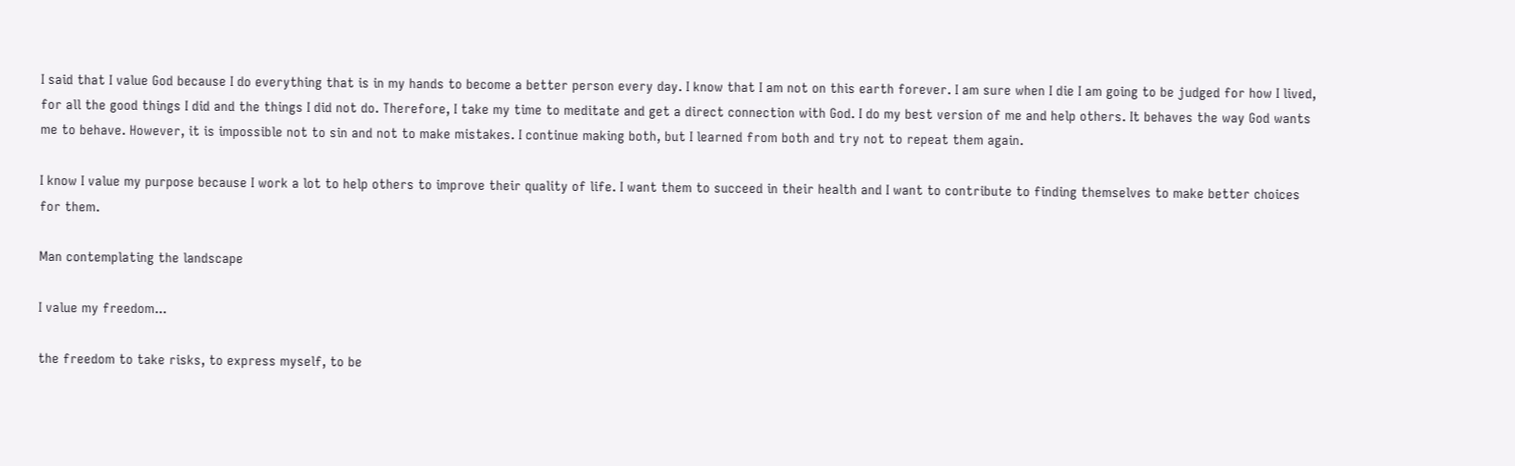I said that I value God because I do everything that is in my hands to become a better person every day. I know that I am not on this earth forever. I am sure when I die I am going to be judged for how I lived, for all the good things I did and the things I did not do. Therefore, I take my time to meditate and get a direct connection with God. I do my best version of me and help others. It behaves the way God wants me to behave. However, it is impossible not to sin and not to make mistakes. I continue making both, but I learned from both and try not to repeat them again.

I know I value my purpose because I work a lot to help others to improve their quality of life. I want them to succeed in their health and I want to contribute to finding themselves to make better choices for them.

Man contemplating the landscape

I value my freedom...

the freedom to take risks, to express myself, to be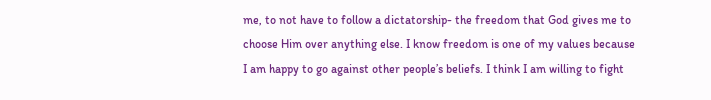me, to not have to follow a dictatorship- the freedom that God gives me to choose Him over anything else. I know freedom is one of my values because I am happy to go against other people’s beliefs. I think I am willing to fight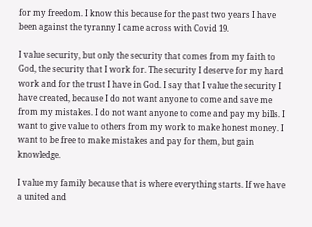for my freedom. I know this because for the past two years I have been against the tyranny I came across with Covid 19.

I value security, but only the security that comes from my faith to God, the security that I work for. The security I deserve for my hard work and for the trust I have in God. I say that I value the security I have created, because I do not want anyone to come and save me from my mistakes. I do not want anyone to come and pay my bills. I want to give value to others from my work to make honest money. I want to be free to make mistakes and pay for them, but gain knowledge.

I value my family because that is where everything starts. If we have a united and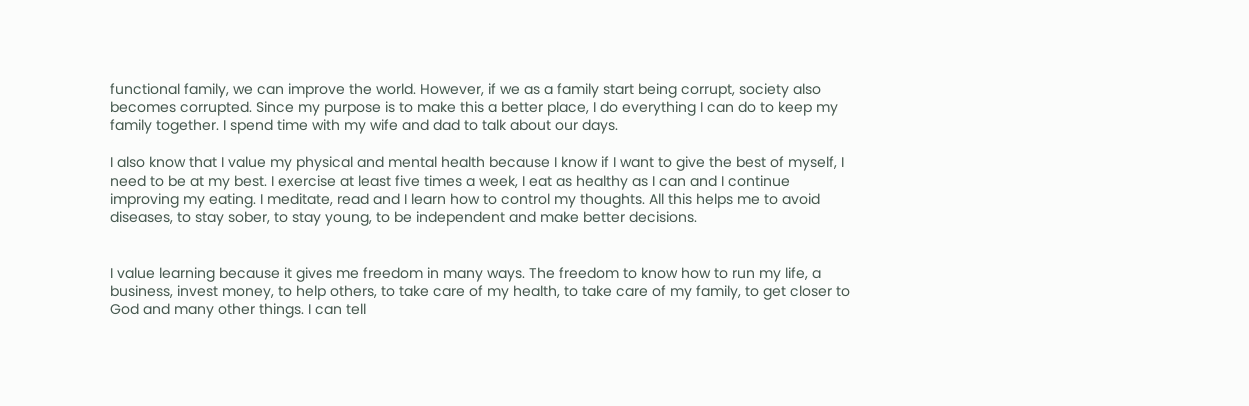functional family, we can improve the world. However, if we as a family start being corrupt, society also becomes corrupted. Since my purpose is to make this a better place, I do everything I can do to keep my family together. I spend time with my wife and dad to talk about our days.

I also know that I value my physical and mental health because I know if I want to give the best of myself, I need to be at my best. I exercise at least five times a week, I eat as healthy as I can and I continue improving my eating. I meditate, read and I learn how to control my thoughts. All this helps me to avoid diseases, to stay sober, to stay young, to be independent and make better decisions.


I value learning because it gives me freedom in many ways. The freedom to know how to run my life, a business, invest money, to help others, to take care of my health, to take care of my family, to get closer to God and many other things. I can tell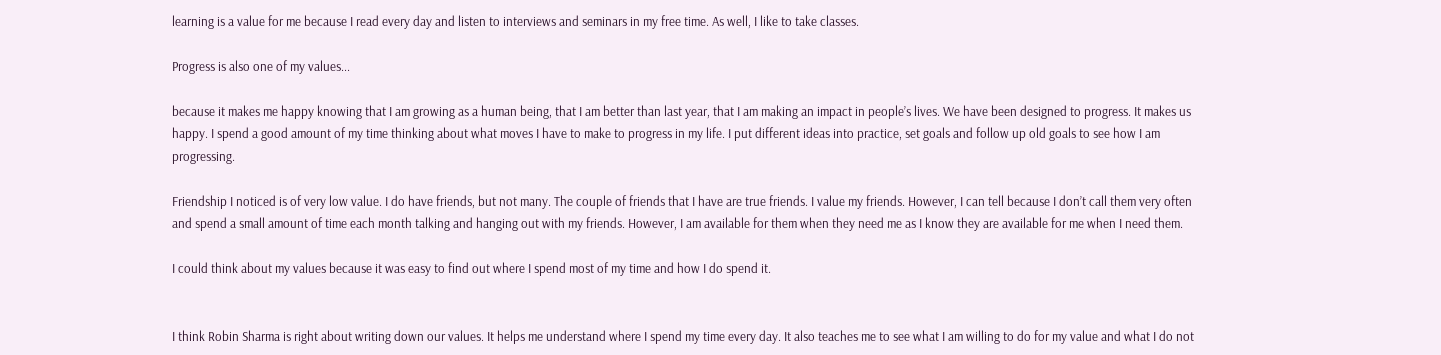learning is a value for me because I read every day and listen to interviews and seminars in my free time. As well, I like to take classes.

Progress is also one of my values...

because it makes me happy knowing that I am growing as a human being, that I am better than last year, that I am making an impact in people’s lives. We have been designed to progress. It makes us happy. I spend a good amount of my time thinking about what moves I have to make to progress in my life. I put different ideas into practice, set goals and follow up old goals to see how I am progressing.

Friendship I noticed is of very low value. I do have friends, but not many. The couple of friends that I have are true friends. I value my friends. However, I can tell because I don’t call them very often and spend a small amount of time each month talking and hanging out with my friends. However, I am available for them when they need me as I know they are available for me when I need them.

I could think about my values because it was easy to find out where I spend most of my time and how I do spend it.


I think Robin Sharma is right about writing down our values. It helps me understand where I spend my time every day. It also teaches me to see what I am willing to do for my value and what I do not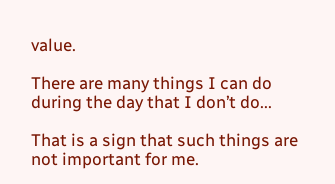value.

There are many things I can do during the day that I don’t do...

That is a sign that such things are not important for me.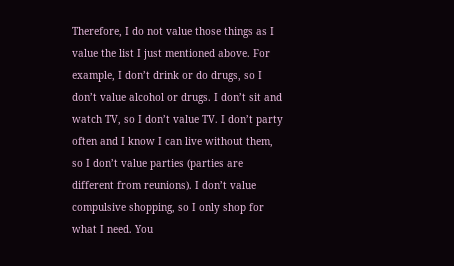Therefore, I do not value those things as I value the list I just mentioned above. For example, I don’t drink or do drugs, so I don’t value alcohol or drugs. I don’t sit and watch TV, so I don’t value TV. I don’t party often and I know I can live without them, so I don’t value parties (parties are different from reunions). I don’t value compulsive shopping, so I only shop for what I need. You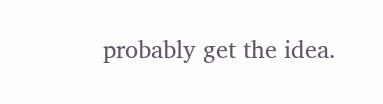probably get the idea.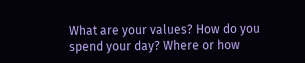What are your values? How do you spend your day? Where or how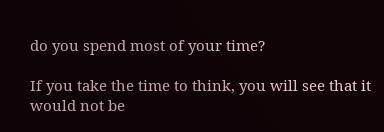do you spend most of your time?

If you take the time to think, you will see that it would not be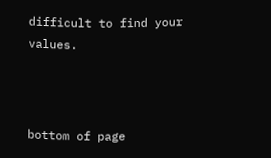difficult to find your values.



bottom of page